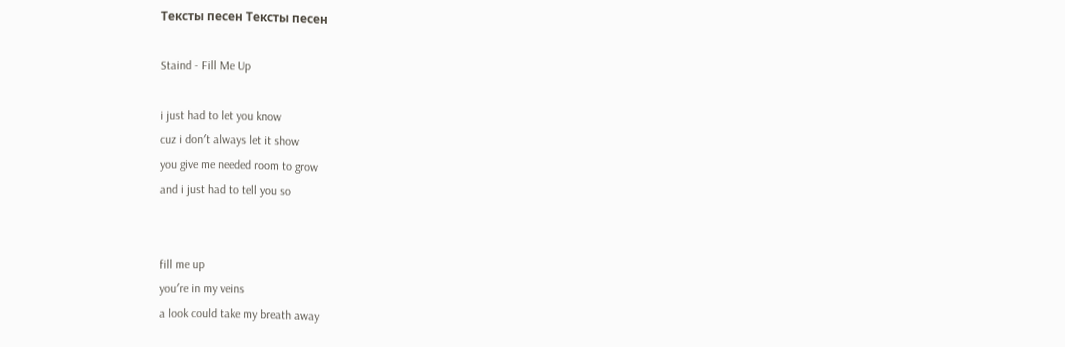Тексты песен Тексты песен

Staind - Fill Me Up

i just had to let you know
cuz i don′t always let it show
you give me needed room to grow
and i just had to tell you so


fill me up
you′re in my veins
a look could take my breath away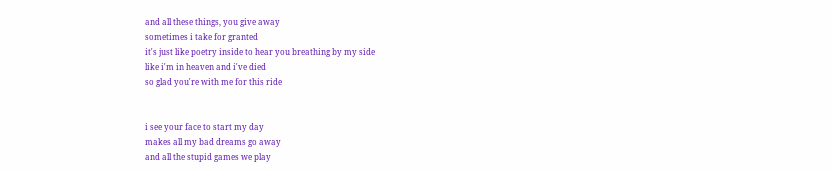and all these things, you give away
sometimes i take for granted
it′s just like poetry inside to hear you breathing by my side
like i′m in heaven and i′ve died
so glad you′re with me for this ride


i see your face to start my day
makes all my bad dreams go away
and all the stupid games we play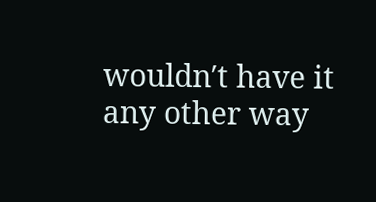wouldn′t have it any other way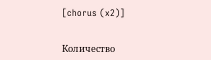[chorus (x2)]


Количество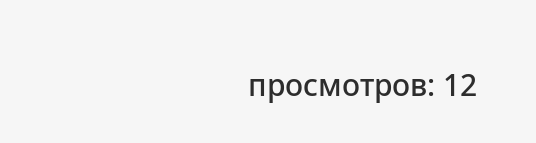просмотров: 12